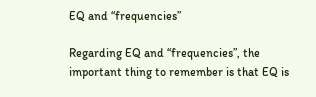EQ and “frequencies”

Regarding EQ and “frequencies”, the important thing to remember is that EQ is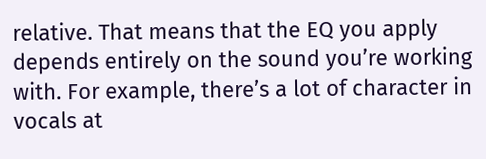relative. That means that the EQ you apply depends entirely on the sound you’re working with. For example, there’s a lot of character in vocals at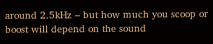around 2.5kHz – but how much you scoop or boost will depend on the sound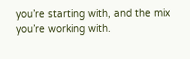you’re starting with, and the mix you’re working with.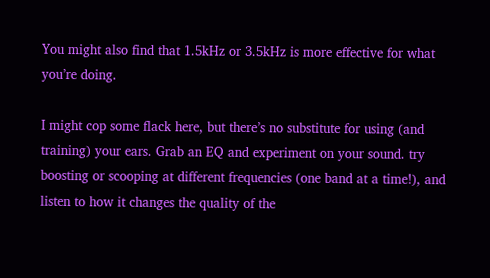You might also find that 1.5kHz or 3.5kHz is more effective for what you’re doing.

I might cop some flack here, but there’s no substitute for using (and training) your ears. Grab an EQ and experiment on your sound. try boosting or scooping at different frequencies (one band at a time!), and listen to how it changes the quality of the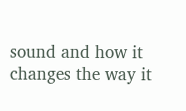sound and how it changes the way it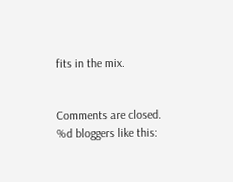fits in the mix.


Comments are closed.
%d bloggers like this: